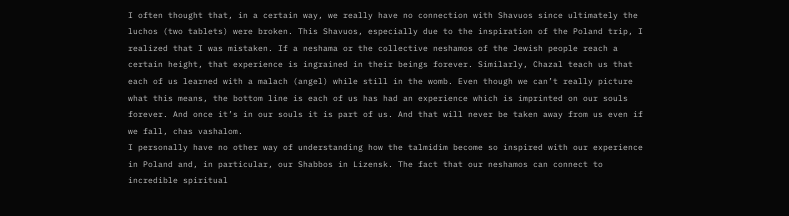I often thought that, in a certain way, we really have no connection with Shavuos since ultimately the luchos (two tablets) were broken. This Shavuos, especially due to the inspiration of the Poland trip, I realized that I was mistaken. If a neshama or the collective neshamos of the Jewish people reach a certain height, that experience is ingrained in their beings forever. Similarly, Chazal teach us that each of us learned with a malach (angel) while still in the womb. Even though we can’t really picture what this means, the bottom line is each of us has had an experience which is imprinted on our souls forever. And once it’s in our souls it is part of us. And that will never be taken away from us even if we fall, chas vashalom.
I personally have no other way of understanding how the talmidim become so inspired with our experience in Poland and, in particular, our Shabbos in Lizensk. The fact that our neshamos can connect to incredible spiritual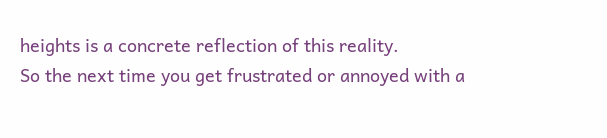heights is a concrete reflection of this reality.
So the next time you get frustrated or annoyed with a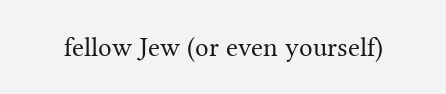fellow Jew (or even yourself)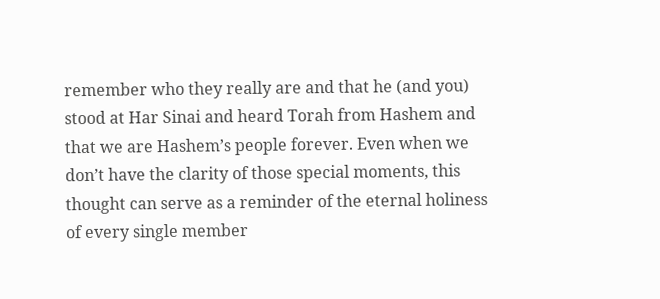remember who they really are and that he (and you) stood at Har Sinai and heard Torah from Hashem and that we are Hashem’s people forever. Even when we don’t have the clarity of those special moments, this thought can serve as a reminder of the eternal holiness of every single member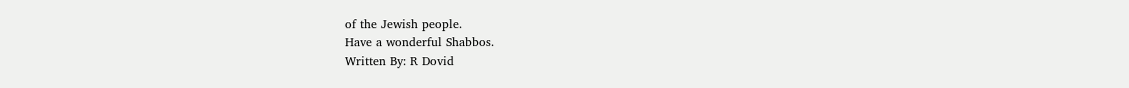of the Jewish people.
Have a wonderful Shabbos.
Written By: R Dovid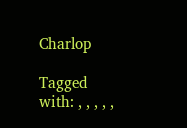Charlop

Tagged with: , , , , ,